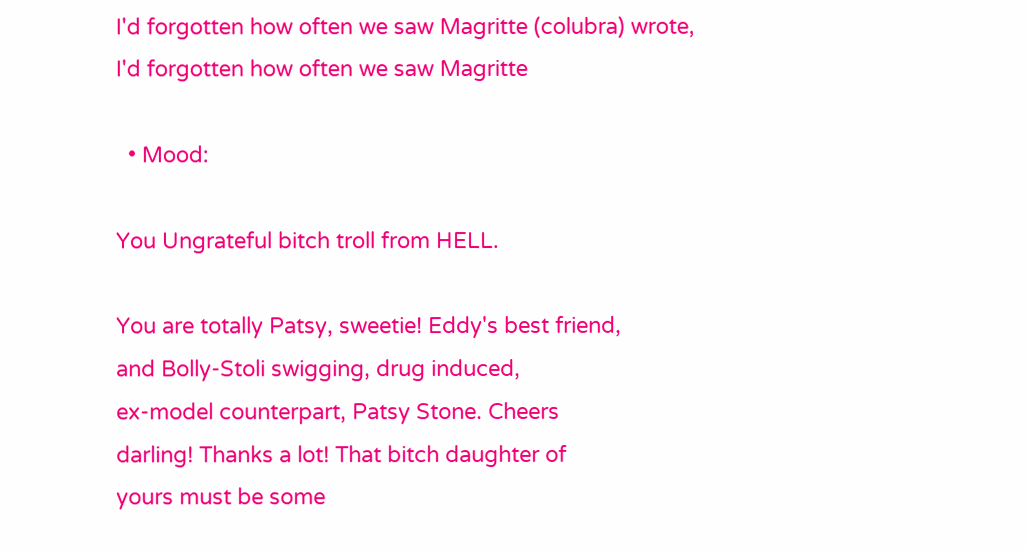I'd forgotten how often we saw Magritte (colubra) wrote,
I'd forgotten how often we saw Magritte

  • Mood:

You Ungrateful bitch troll from HELL.

You are totally Patsy, sweetie! Eddy's best friend,
and Bolly-Stoli swigging, drug induced,
ex-model counterpart, Patsy Stone. Cheers
darling! Thanks a lot! That bitch daughter of
yours must be some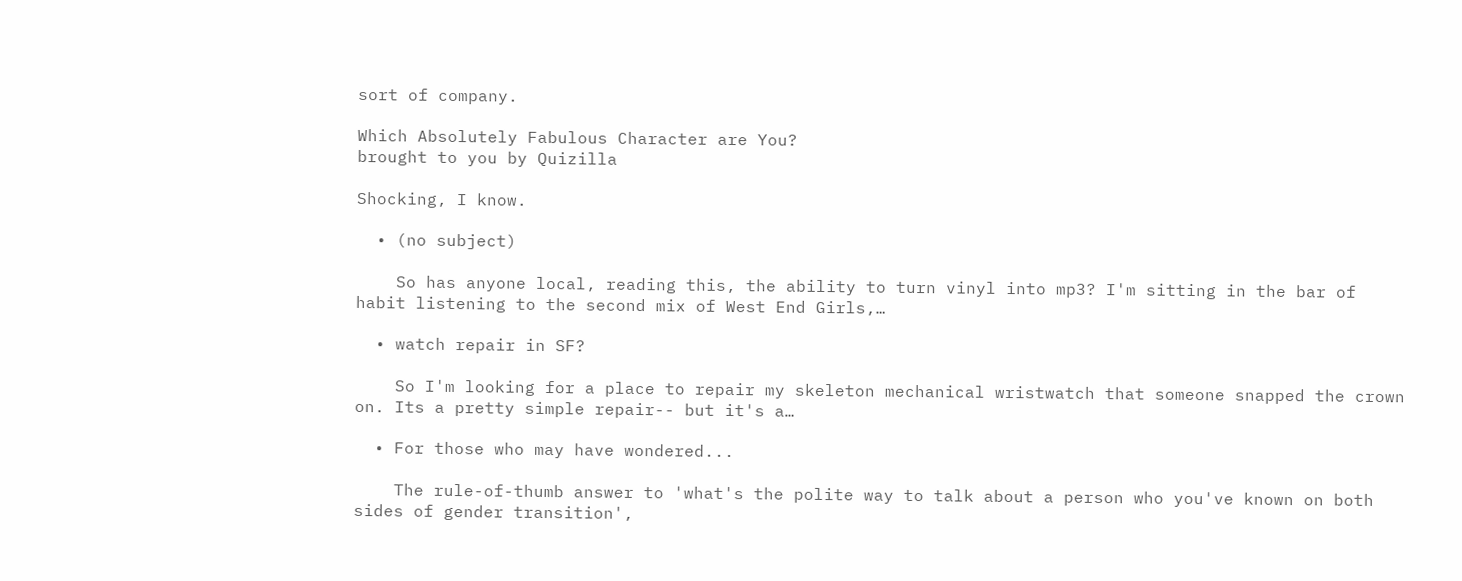sort of company.

Which Absolutely Fabulous Character are You?
brought to you by Quizilla

Shocking, I know.

  • (no subject)

    So has anyone local, reading this, the ability to turn vinyl into mp3? I'm sitting in the bar of habit listening to the second mix of West End Girls,…

  • watch repair in SF?

    So I'm looking for a place to repair my skeleton mechanical wristwatch that someone snapped the crown on. Its a pretty simple repair-- but it's a…

  • For those who may have wondered...

    The rule-of-thumb answer to 'what's the polite way to talk about a person who you've known on both sides of gender transition',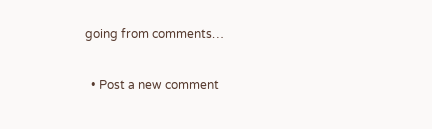going from comments…

  • Post a new comment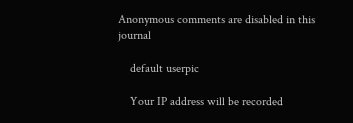Anonymous comments are disabled in this journal

    default userpic

    Your IP address will be recorded